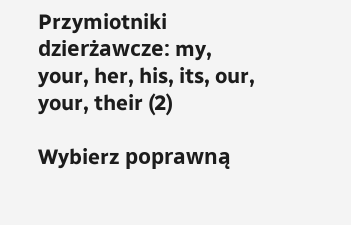Przymiotniki dzierżawcze: my, your, her, his, its, our, your, their (2)

Wybierz poprawną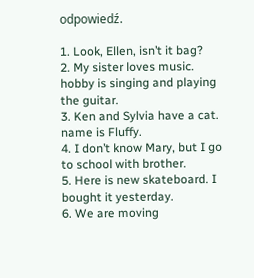odpowiedź.

1. Look, Ellen, isn’t it bag?
2. My sister loves music. hobby is singing and playing the guitar.
3. Ken and Sylvia have a cat. name is Fluffy.
4. I don’t know Mary, but I go to school with brother.
5. Here is new skateboard. I bought it yesterday.
6. We are moving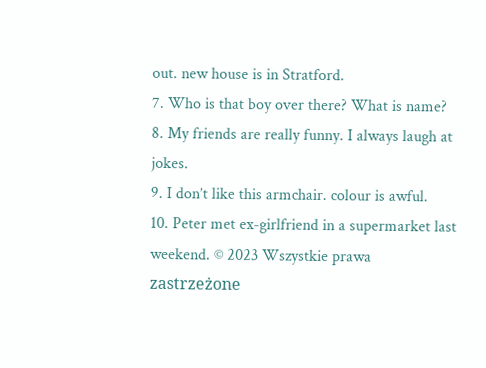out. new house is in Stratford.
7. Who is that boy over there? What is name?
8. My friends are really funny. I always laugh at jokes.
9. I don’t like this armchair. colour is awful.
10. Peter met ex-girlfriend in a supermarket last weekend. © 2023 Wszystkie prawa zastrzeżone